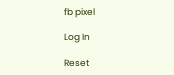fb pixel

Log In

Reset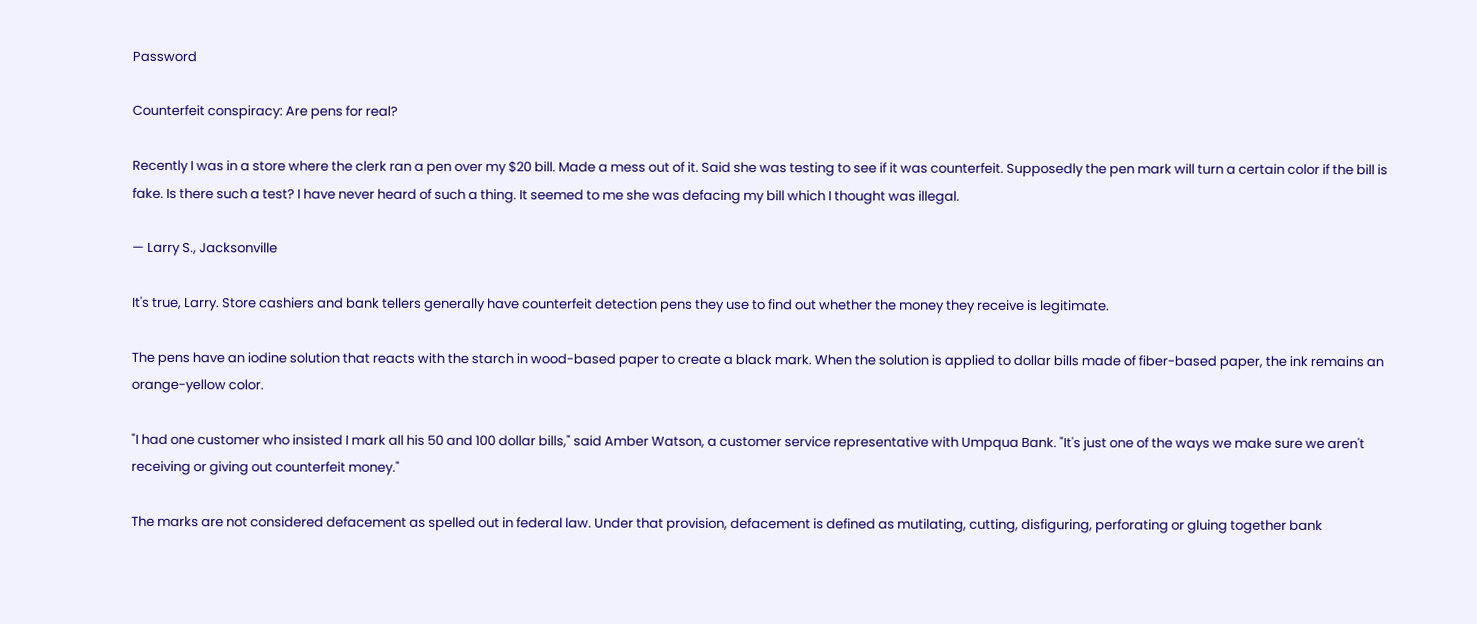Password

Counterfeit conspiracy: Are pens for real?

Recently I was in a store where the clerk ran a pen over my $20 bill. Made a mess out of it. Said she was testing to see if it was counterfeit. Supposedly the pen mark will turn a certain color if the bill is fake. Is there such a test? I have never heard of such a thing. It seemed to me she was defacing my bill which I thought was illegal.

— Larry S., Jacksonville

It's true, Larry. Store cashiers and bank tellers generally have counterfeit detection pens they use to find out whether the money they receive is legitimate.

The pens have an iodine solution that reacts with the starch in wood-based paper to create a black mark. When the solution is applied to dollar bills made of fiber-based paper, the ink remains an orange-yellow color.

"I had one customer who insisted I mark all his 50 and 100 dollar bills," said Amber Watson, a customer service representative with Umpqua Bank. "It's just one of the ways we make sure we aren't receiving or giving out counterfeit money."

The marks are not considered defacement as spelled out in federal law. Under that provision, defacement is defined as mutilating, cutting, disfiguring, perforating or gluing together bank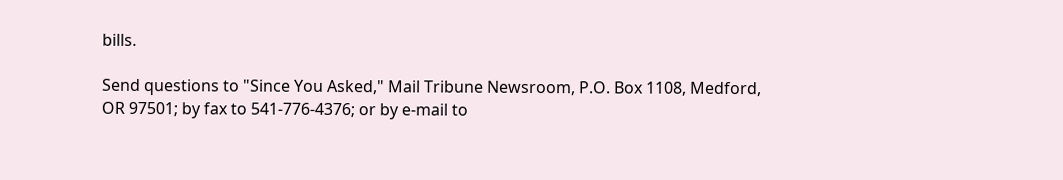bills.

Send questions to "Since You Asked," Mail Tribune Newsroom, P.O. Box 1108, Medford, OR 97501; by fax to 541-776-4376; or by e-mail to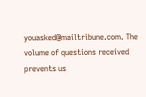youasked@mailtribune.com. The volume of questions received prevents us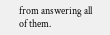from answering all of them.